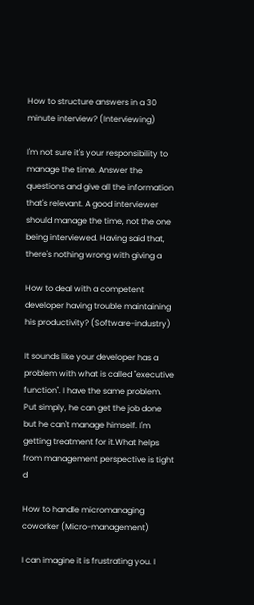How to structure answers in a 30 minute interview? (Interviewing)

I'm not sure it's your responsibility to manage the time. Answer the questions and give all the information that's relevant. A good interviewer should manage the time, not the one being interviewed. Having said that, there's nothing wrong with giving a

How to deal with a competent developer having trouble maintaining his productivity? (Software-industry)

It sounds like your developer has a problem with what is called "executive function". I have the same problem. Put simply, he can get the job done but he can't manage himself. I'm getting treatment for it.What helps from management perspective is tight d

How to handle micromanaging coworker (Micro-management)

I can imagine it is frustrating you. I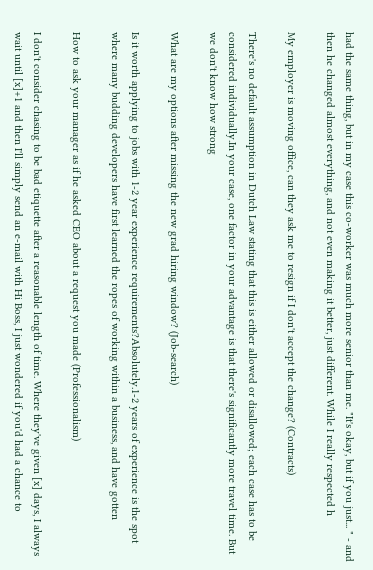had the same thing, but in my case this co-worker was much more senior than me. "It's okay, but if you just... " - and then he changed almost everything, and not even making it better, just different. While I really respected h

My employer is moving office, can they ask me to resign if I don't accept the change? (Contracts)

There's no default assumption in Dutch Law stating that this is either allowed or disallowed; each case has to be considered individually.In your case, one factor in your advantage is that there's significantly more travel time. But we don't know how strong

What are my options after missing the new grad hiring window? (Job-search)

Is it worth applying to jobs with 1-2 year experience requirements?Absolutely.1-2 years of experience is the spot where many budding developers have first learned the ropes of working within a business, and have gotten

How to ask your manager as if he asked CEO about a request you made (Professionalism)

I don't consider chasing to be bad etiquette after a reasonable length of time. Where they've given [x] days, I always wait until [x]+1 and then I'll simply send an e-mail with Hi Boss, I just wondered if you'd had a chance to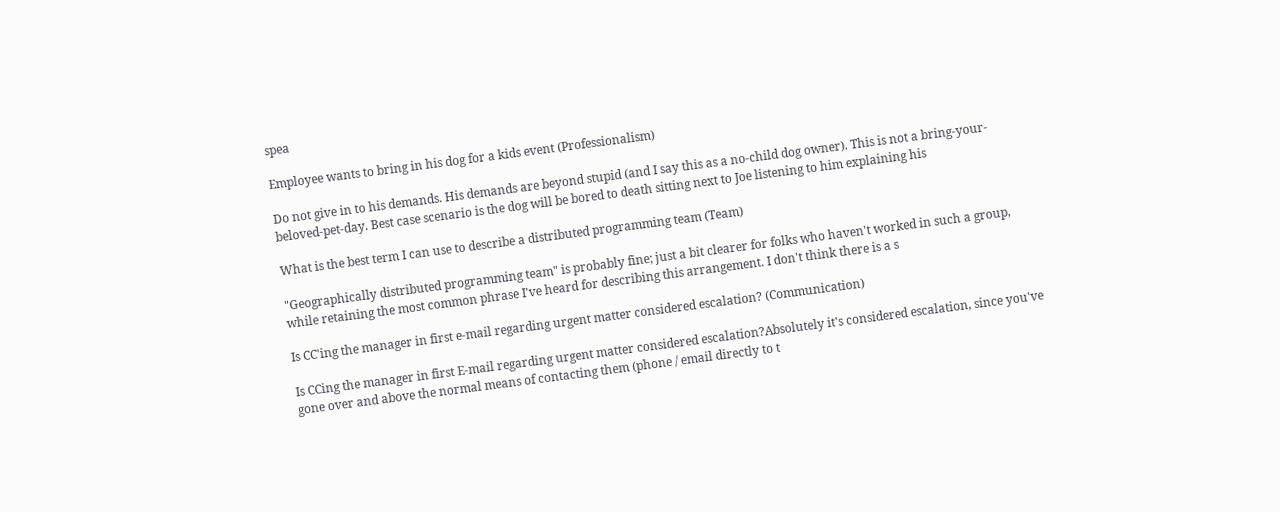spea

Employee wants to bring in his dog for a kids event (Professionalism)

Do not give in to his demands. His demands are beyond stupid (and I say this as a no-child dog owner). This is not a bring-your-beloved-pet-day. Best case scenario is the dog will be bored to death sitting next to Joe listening to him explaining his

What is the best term I can use to describe a distributed programming team (Team)

"Geographically distributed programming team" is probably fine; just a bit clearer for folks who haven't worked in such a group, while retaining the most common phrase I've heard for describing this arrangement. I don't think there is a s

Is CC'ing the manager in first e-mail regarding urgent matter considered escalation? (Communication)

Is CCing the manager in first E-mail regarding urgent matter considered escalation?Absolutely it's considered escalation, since you've gone over and above the normal means of contacting them (phone / email directly to t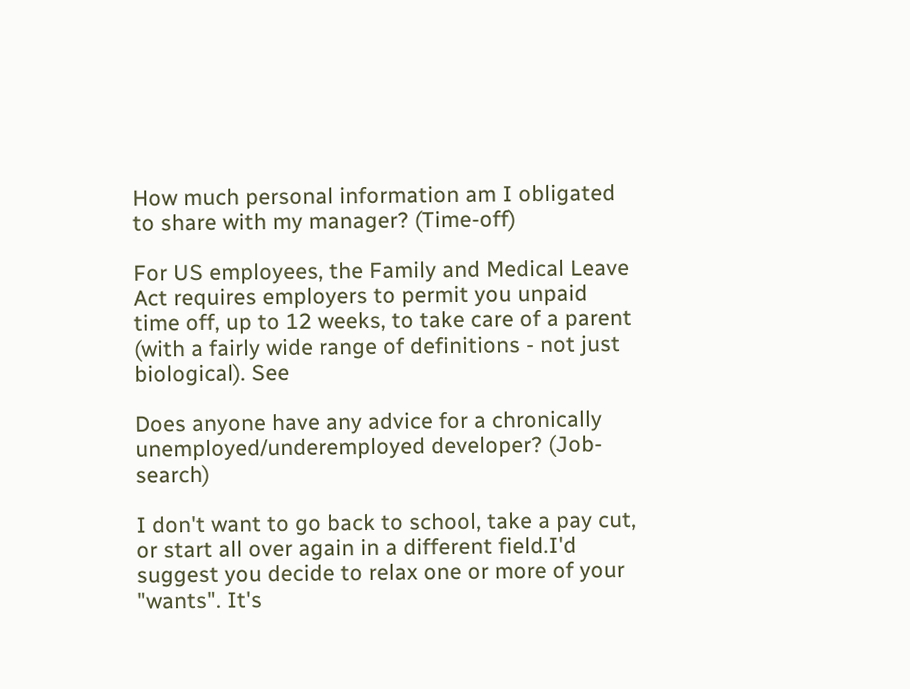How much personal information am I obligated to share with my manager? (Time-off)

For US employees, the Family and Medical Leave Act requires employers to permit you unpaid time off, up to 12 weeks, to take care of a parent (with a fairly wide range of definitions - not just biological). See

Does anyone have any advice for a chronically unemployed/underemployed developer? (Job-search)

I don't want to go back to school, take a pay cut, or start all over again in a different field.I'd suggest you decide to relax one or more of your "wants". It's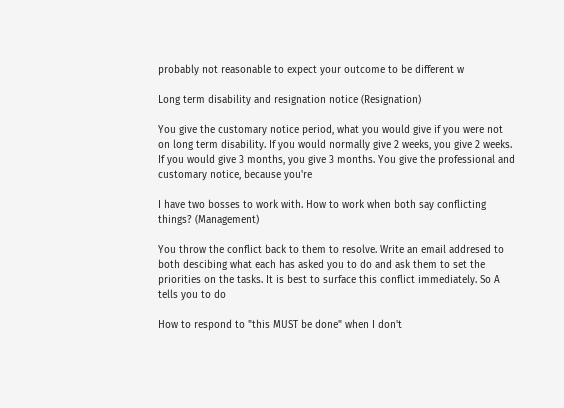probably not reasonable to expect your outcome to be different w

Long term disability and resignation notice (Resignation)

You give the customary notice period, what you would give if you were not on long term disability. If you would normally give 2 weeks, you give 2 weeks. If you would give 3 months, you give 3 months. You give the professional and customary notice, because you're

I have two bosses to work with. How to work when both say conflicting things? (Management)

You throw the conflict back to them to resolve. Write an email addresed to both descibing what each has asked you to do and ask them to set the priorities on the tasks. It is best to surface this conflict immediately. So A tells you to do

How to respond to "this MUST be done" when I don't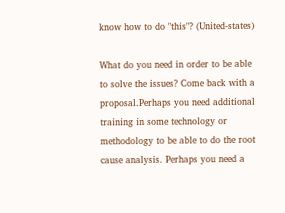know how to do "this"? (United-states)

What do you need in order to be able to solve the issues? Come back with a proposal.Perhaps you need additional training in some technology or methodology to be able to do the root cause analysis. Perhaps you need a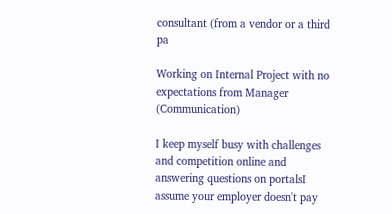consultant (from a vendor or a third pa

Working on Internal Project with no expectations from Manager (Communication)

I keep myself busy with challenges and competition online and answering questions on portalsI assume your employer doesn't pay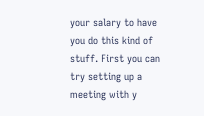your salary to have you do this kind of stuff. First you can try setting up a meeting with y